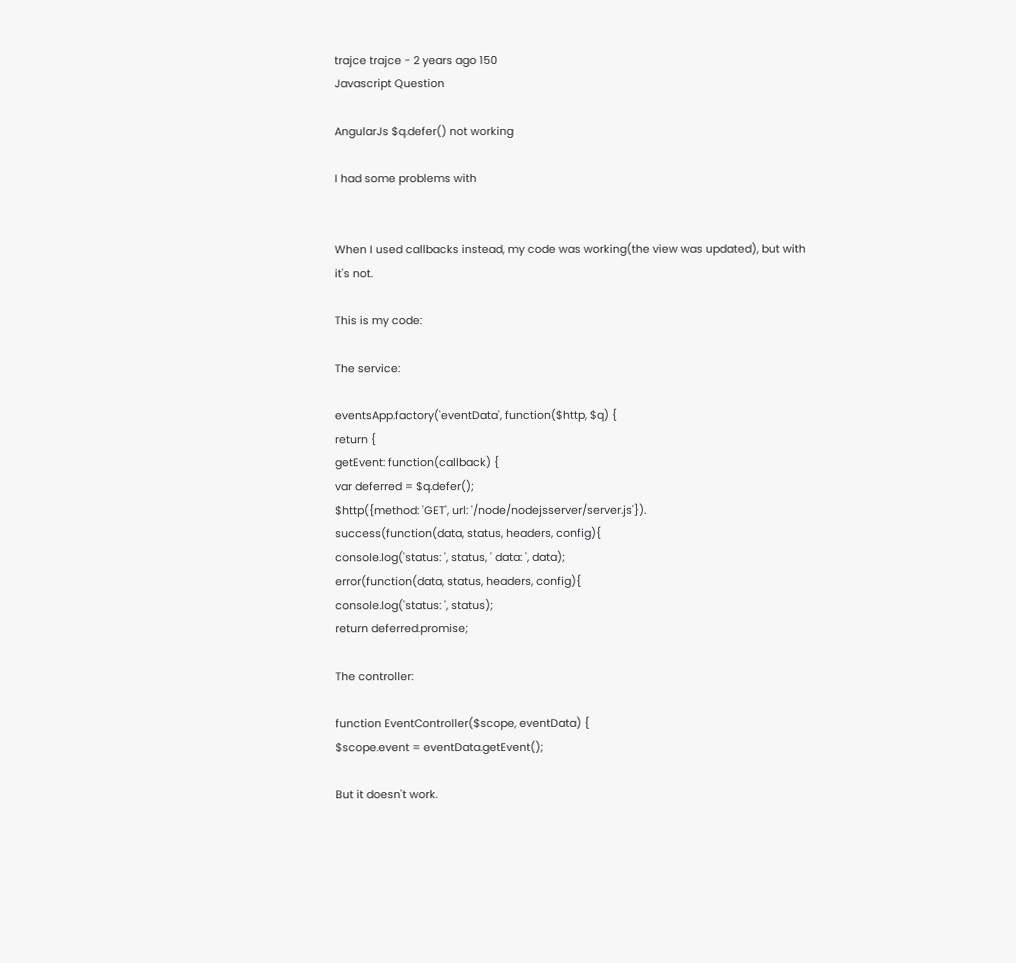trajce trajce - 2 years ago 150
Javascript Question

AngularJs $q.defer() not working

I had some problems with


When I used callbacks instead, my code was working(the view was updated), but with
it's not.

This is my code:

The service:

eventsApp.factory('eventData', function($http, $q) {
return {
getEvent: function(callback) {
var deferred = $q.defer();
$http({method: 'GET', url: '/node/nodejsserver/server.js'}).
success(function(data, status, headers, config){
console.log('status: ', status, ' data: ', data);
error(function(data, status, headers, config){
console.log('status: ', status);
return deferred.promise;

The controller:

function EventController($scope, eventData) {
$scope.event = eventData.getEvent();

But it doesn't work.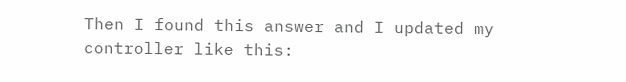Then I found this answer and I updated my controller like this: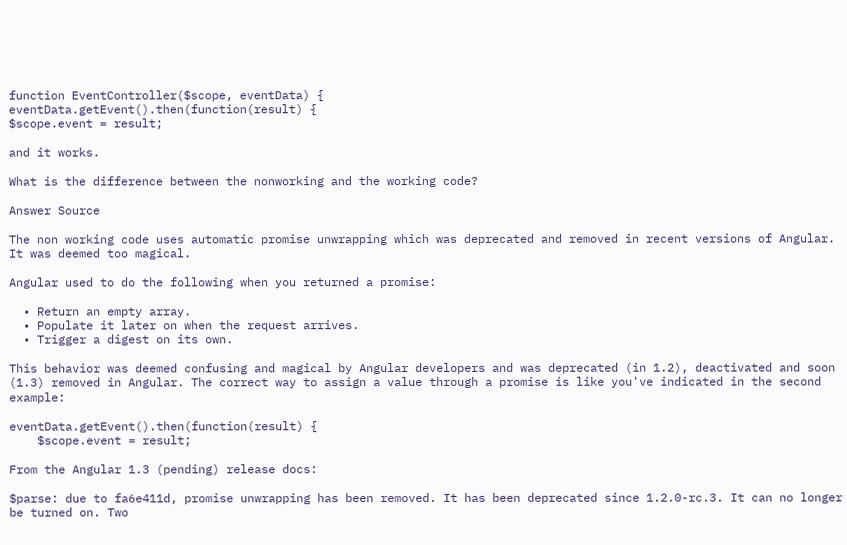function EventController($scope, eventData) {
eventData.getEvent().then(function(result) {
$scope.event = result;

and it works.

What is the difference between the nonworking and the working code?

Answer Source

The non working code uses automatic promise unwrapping which was deprecated and removed in recent versions of Angular. It was deemed too magical.

Angular used to do the following when you returned a promise:

  • Return an empty array.
  • Populate it later on when the request arrives.
  • Trigger a digest on its own.

This behavior was deemed confusing and magical by Angular developers and was deprecated (in 1.2), deactivated and soon (1.3) removed in Angular. The correct way to assign a value through a promise is like you've indicated in the second example:

eventData.getEvent().then(function(result) {
    $scope.event = result;

From the Angular 1.3 (pending) release docs:

$parse: due to fa6e411d, promise unwrapping has been removed. It has been deprecated since 1.2.0-rc.3. It can no longer be turned on. Two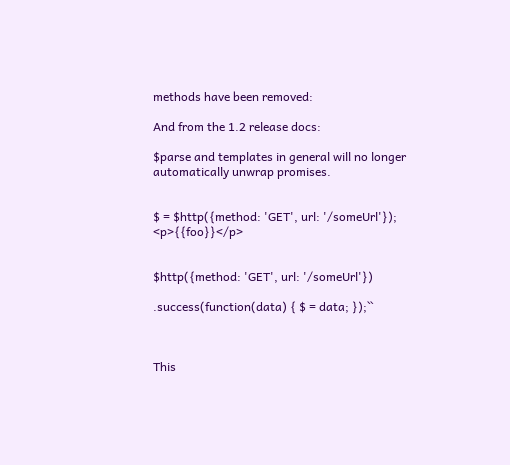methods have been removed:

And from the 1.2 release docs:

$parse and templates in general will no longer automatically unwrap promises.


$ = $http({method: 'GET', url: '/someUrl'}); <p>{{foo}}</p>


$http({method: 'GET', url: '/someUrl'})

.success(function(data) { $ = data; });``



This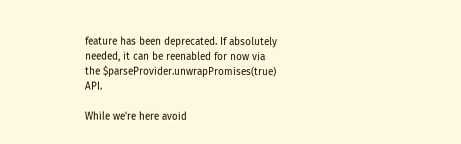feature has been deprecated. If absolutely needed, it can be reenabled for now via the $parseProvider.unwrapPromises(true) API.

While we're here avoid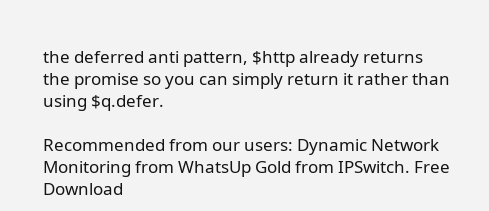the deferred anti pattern, $http already returns the promise so you can simply return it rather than using $q.defer.

Recommended from our users: Dynamic Network Monitoring from WhatsUp Gold from IPSwitch. Free Download